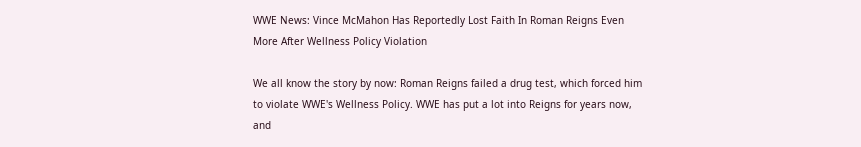WWE News: Vince McMahon Has Reportedly Lost Faith In Roman Reigns Even More After Wellness Policy Violation

We all know the story by now: Roman Reigns failed a drug test, which forced him to violate WWE's Wellness Policy. WWE has put a lot into Reigns for years now, and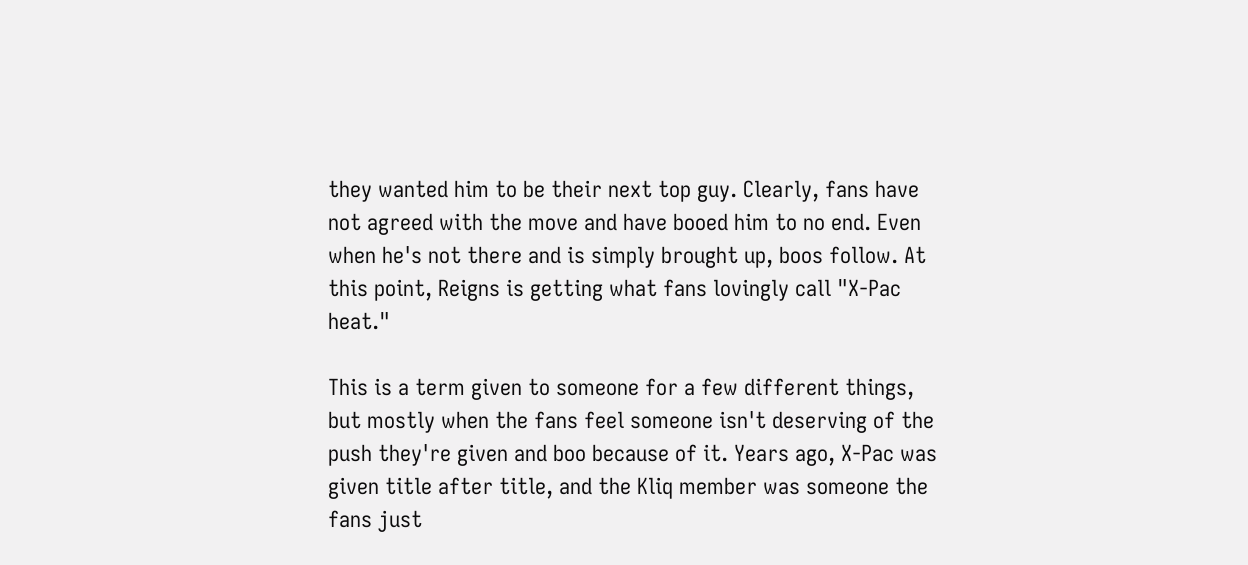they wanted him to be their next top guy. Clearly, fans have not agreed with the move and have booed him to no end. Even when he's not there and is simply brought up, boos follow. At this point, Reigns is getting what fans lovingly call "X-Pac heat."

This is a term given to someone for a few different things, but mostly when the fans feel someone isn't deserving of the push they're given and boo because of it. Years ago, X-Pac was given title after title, and the Kliq member was someone the fans just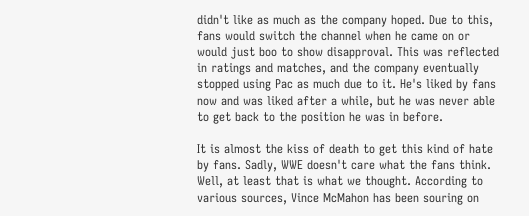didn't like as much as the company hoped. Due to this, fans would switch the channel when he came on or would just boo to show disapproval. This was reflected in ratings and matches, and the company eventually stopped using Pac as much due to it. He's liked by fans now and was liked after a while, but he was never able to get back to the position he was in before.

It is almost the kiss of death to get this kind of hate by fans. Sadly, WWE doesn't care what the fans think. Well, at least that is what we thought. According to various sources, Vince McMahon has been souring on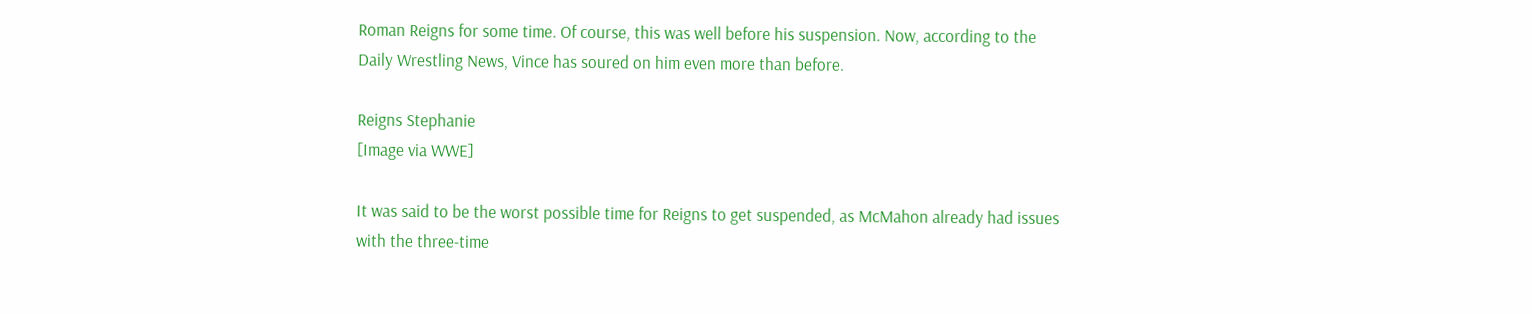Roman Reigns for some time. Of course, this was well before his suspension. Now, according to the Daily Wrestling News, Vince has soured on him even more than before.

Reigns Stephanie
[Image via WWE]

It was said to be the worst possible time for Reigns to get suspended, as McMahon already had issues with the three-time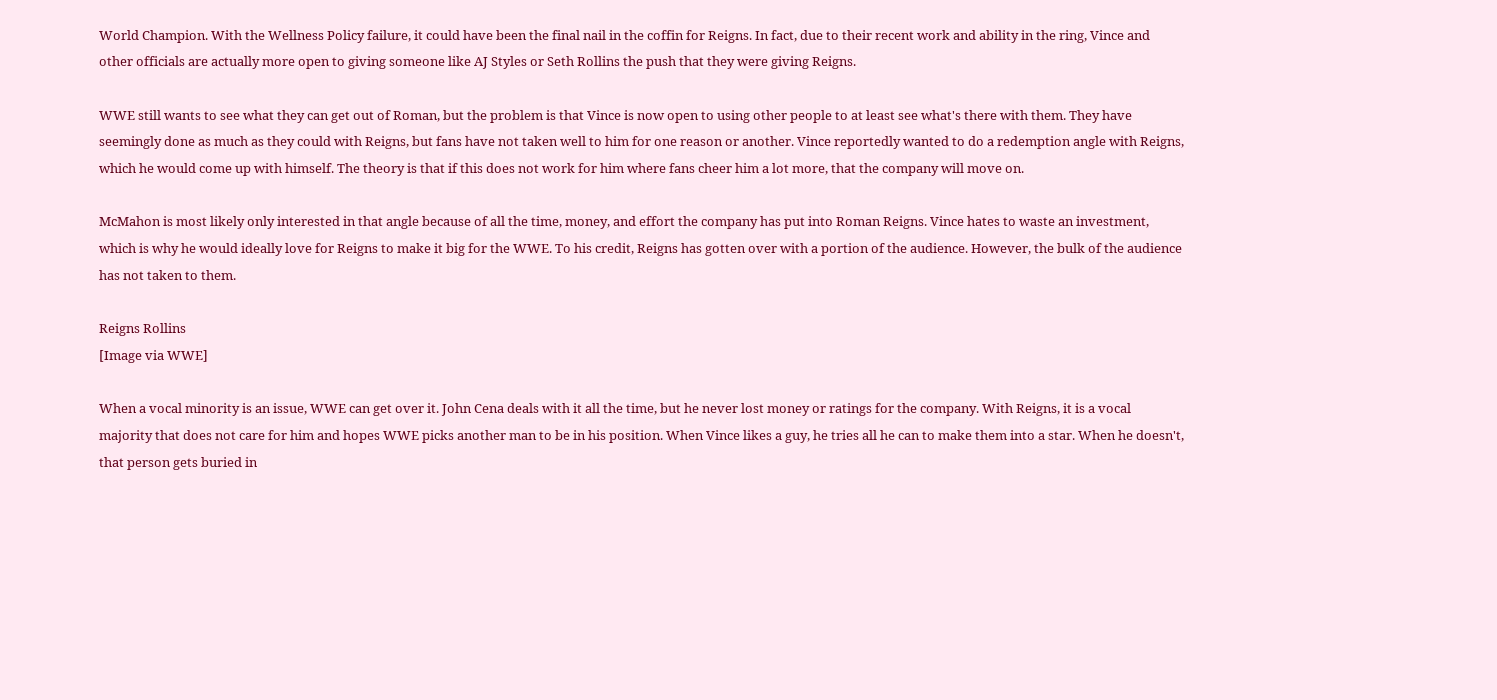World Champion. With the Wellness Policy failure, it could have been the final nail in the coffin for Reigns. In fact, due to their recent work and ability in the ring, Vince and other officials are actually more open to giving someone like AJ Styles or Seth Rollins the push that they were giving Reigns.

WWE still wants to see what they can get out of Roman, but the problem is that Vince is now open to using other people to at least see what's there with them. They have seemingly done as much as they could with Reigns, but fans have not taken well to him for one reason or another. Vince reportedly wanted to do a redemption angle with Reigns, which he would come up with himself. The theory is that if this does not work for him where fans cheer him a lot more, that the company will move on.

McMahon is most likely only interested in that angle because of all the time, money, and effort the company has put into Roman Reigns. Vince hates to waste an investment, which is why he would ideally love for Reigns to make it big for the WWE. To his credit, Reigns has gotten over with a portion of the audience. However, the bulk of the audience has not taken to them.

Reigns Rollins
[Image via WWE]

When a vocal minority is an issue, WWE can get over it. John Cena deals with it all the time, but he never lost money or ratings for the company. With Reigns, it is a vocal majority that does not care for him and hopes WWE picks another man to be in his position. When Vince likes a guy, he tries all he can to make them into a star. When he doesn't, that person gets buried in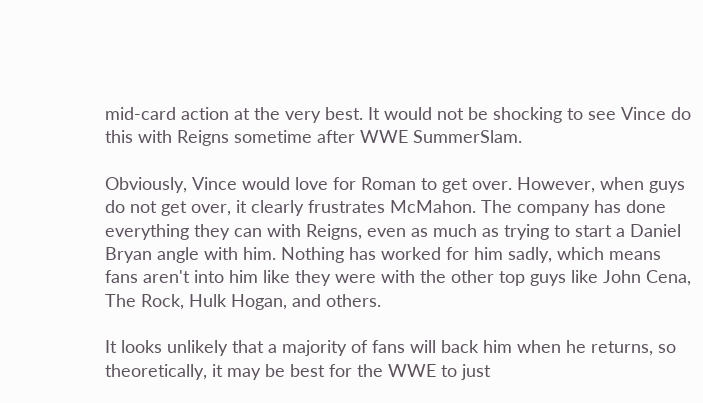mid-card action at the very best. It would not be shocking to see Vince do this with Reigns sometime after WWE SummerSlam.

Obviously, Vince would love for Roman to get over. However, when guys do not get over, it clearly frustrates McMahon. The company has done everything they can with Reigns, even as much as trying to start a Daniel Bryan angle with him. Nothing has worked for him sadly, which means fans aren't into him like they were with the other top guys like John Cena, The Rock, Hulk Hogan, and others.

It looks unlikely that a majority of fans will back him when he returns, so theoretically, it may be best for the WWE to just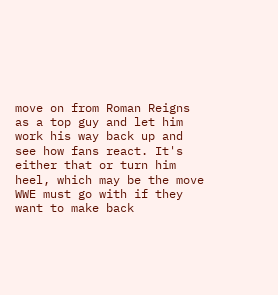move on from Roman Reigns as a top guy and let him work his way back up and see how fans react. It's either that or turn him heel, which may be the move WWE must go with if they want to make back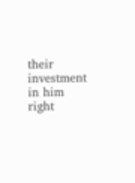their investment in him right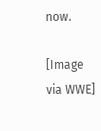now.

[Image via WWE]